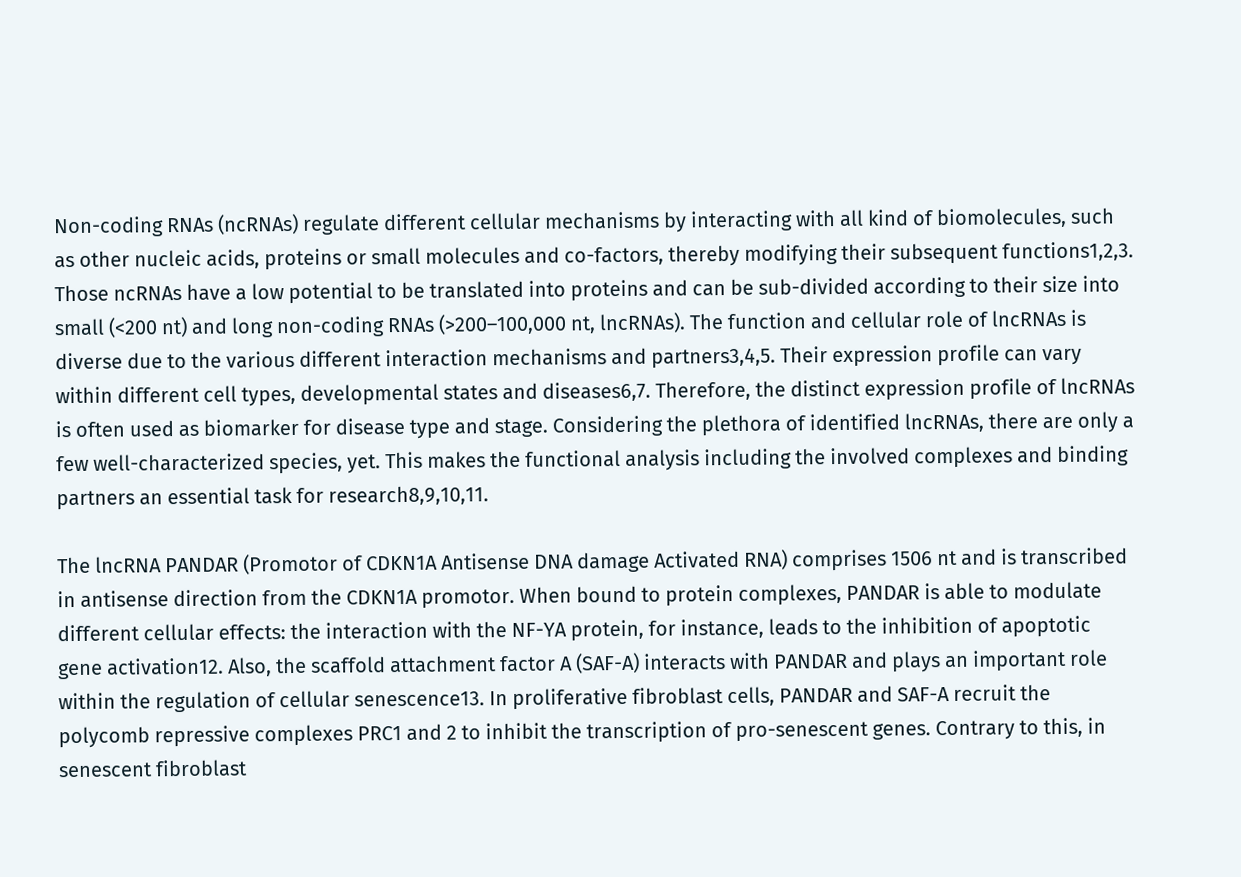Non-coding RNAs (ncRNAs) regulate different cellular mechanisms by interacting with all kind of biomolecules, such as other nucleic acids, proteins or small molecules and co-factors, thereby modifying their subsequent functions1,2,3. Those ncRNAs have a low potential to be translated into proteins and can be sub-divided according to their size into small (<200 nt) and long non-coding RNAs (>200–100,000 nt, lncRNAs). The function and cellular role of lncRNAs is diverse due to the various different interaction mechanisms and partners3,4,5. Their expression profile can vary within different cell types, developmental states and diseases6,7. Therefore, the distinct expression profile of lncRNAs is often used as biomarker for disease type and stage. Considering the plethora of identified lncRNAs, there are only a few well-characterized species, yet. This makes the functional analysis including the involved complexes and binding partners an essential task for research8,9,10,11.

The lncRNA PANDAR (Promotor of CDKN1A Antisense DNA damage Activated RNA) comprises 1506 nt and is transcribed in antisense direction from the CDKN1A promotor. When bound to protein complexes, PANDAR is able to modulate different cellular effects: the interaction with the NF-YA protein, for instance, leads to the inhibition of apoptotic gene activation12. Also, the scaffold attachment factor A (SAF-A) interacts with PANDAR and plays an important role within the regulation of cellular senescence13. In proliferative fibroblast cells, PANDAR and SAF-A recruit the polycomb repressive complexes PRC1 and 2 to inhibit the transcription of pro-senescent genes. Contrary to this, in senescent fibroblast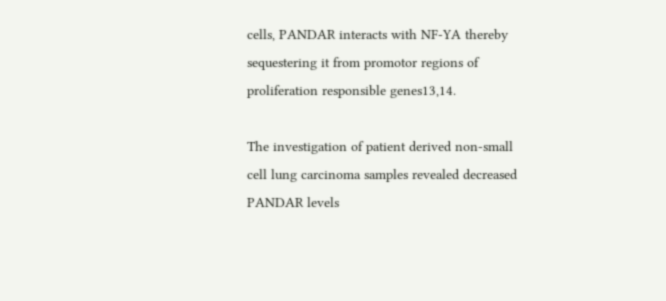cells, PANDAR interacts with NF-YA thereby sequestering it from promotor regions of proliferation responsible genes13,14.

The investigation of patient derived non-small cell lung carcinoma samples revealed decreased PANDAR levels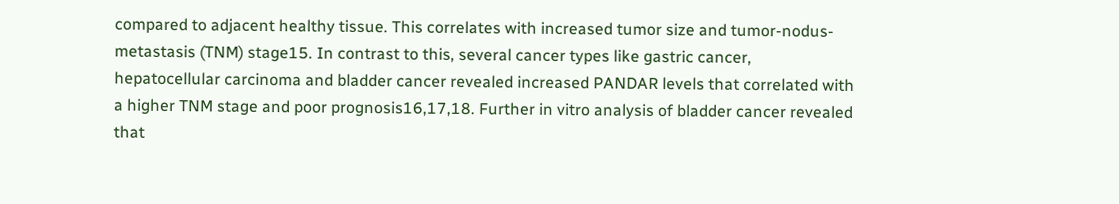compared to adjacent healthy tissue. This correlates with increased tumor size and tumor-nodus-metastasis (TNM) stage15. In contrast to this, several cancer types like gastric cancer, hepatocellular carcinoma and bladder cancer revealed increased PANDAR levels that correlated with a higher TNM stage and poor prognosis16,17,18. Further in vitro analysis of bladder cancer revealed that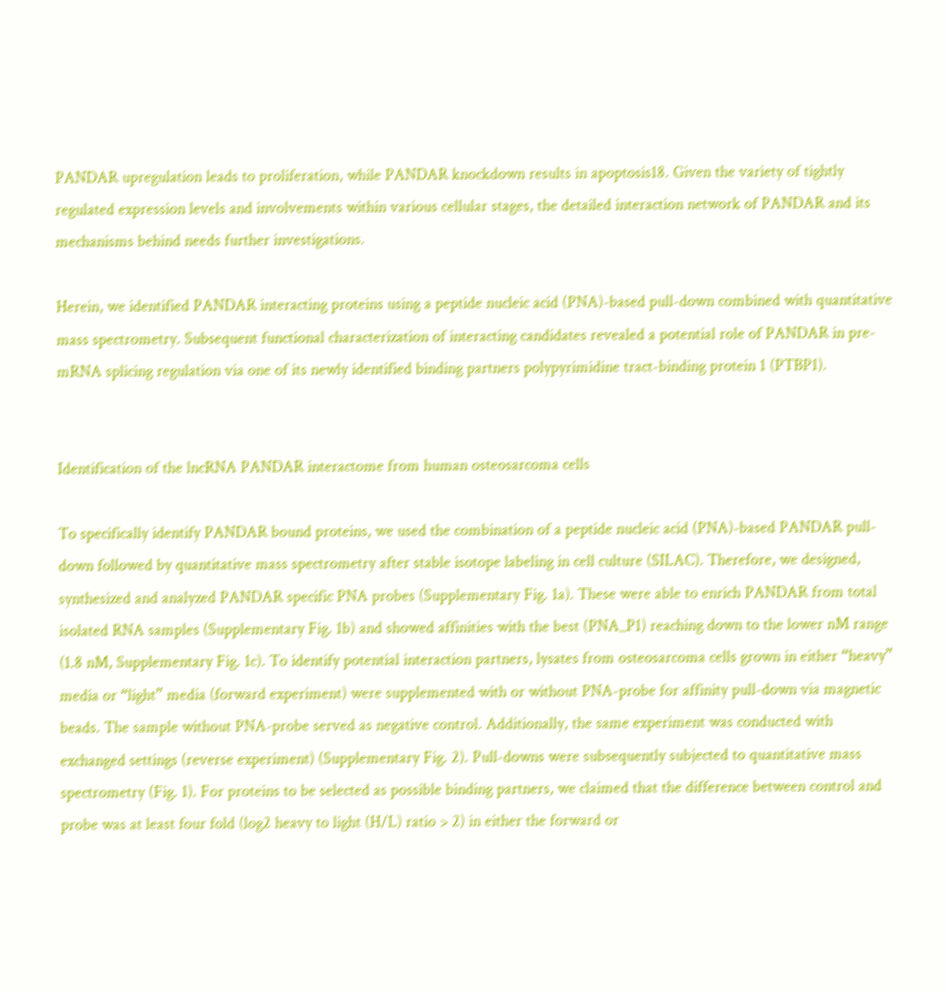PANDAR upregulation leads to proliferation, while PANDAR knockdown results in apoptosis18. Given the variety of tightly regulated expression levels and involvements within various cellular stages, the detailed interaction network of PANDAR and its mechanisms behind needs further investigations.

Herein, we identified PANDAR interacting proteins using a peptide nucleic acid (PNA)-based pull-down combined with quantitative mass spectrometry. Subsequent functional characterization of interacting candidates revealed a potential role of PANDAR in pre-mRNA splicing regulation via one of its newly identified binding partners polypyrimidine tract-binding protein 1 (PTBP1).


Identification of the lncRNA PANDAR interactome from human osteosarcoma cells

To specifically identify PANDAR bound proteins, we used the combination of a peptide nucleic acid (PNA)-based PANDAR pull-down followed by quantitative mass spectrometry after stable isotope labeling in cell culture (SILAC). Therefore, we designed, synthesized and analyzed PANDAR specific PNA probes (Supplementary Fig. 1a). These were able to enrich PANDAR from total isolated RNA samples (Supplementary Fig. 1b) and showed affinities with the best (PNA_P1) reaching down to the lower nM range (1.8 nM, Supplementary Fig. 1c). To identify potential interaction partners, lysates from osteosarcoma cells grown in either “heavy” media or “light” media (forward experiment) were supplemented with or without PNA-probe for affinity pull-down via magnetic beads. The sample without PNA-probe served as negative control. Additionally, the same experiment was conducted with exchanged settings (reverse experiment) (Supplementary Fig. 2). Pull-downs were subsequently subjected to quantitative mass spectrometry (Fig. 1). For proteins to be selected as possible binding partners, we claimed that the difference between control and probe was at least four fold (log2 heavy to light (H/L) ratio > 2) in either the forward or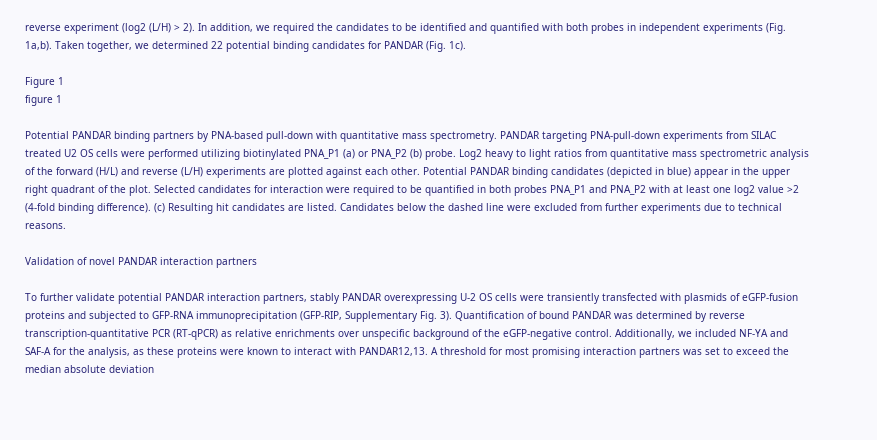reverse experiment (log2 (L/H) > 2). In addition, we required the candidates to be identified and quantified with both probes in independent experiments (Fig. 1a,b). Taken together, we determined 22 potential binding candidates for PANDAR (Fig. 1c).

Figure 1
figure 1

Potential PANDAR binding partners by PNA-based pull-down with quantitative mass spectrometry. PANDAR targeting PNA-pull-down experiments from SILAC treated U2 OS cells were performed utilizing biotinylated PNA_P1 (a) or PNA_P2 (b) probe. Log2 heavy to light ratios from quantitative mass spectrometric analysis of the forward (H/L) and reverse (L/H) experiments are plotted against each other. Potential PANDAR binding candidates (depicted in blue) appear in the upper right quadrant of the plot. Selected candidates for interaction were required to be quantified in both probes PNA_P1 and PNA_P2 with at least one log2 value >2 (4-fold binding difference). (c) Resulting hit candidates are listed. Candidates below the dashed line were excluded from further experiments due to technical reasons.

Validation of novel PANDAR interaction partners

To further validate potential PANDAR interaction partners, stably PANDAR overexpressing U-2 OS cells were transiently transfected with plasmids of eGFP-fusion proteins and subjected to GFP-RNA immunoprecipitation (GFP-RIP, Supplementary Fig. 3). Quantification of bound PANDAR was determined by reverse transcription-quantitative PCR (RT-qPCR) as relative enrichments over unspecific background of the eGFP-negative control. Additionally, we included NF-YA and SAF-A for the analysis, as these proteins were known to interact with PANDAR12,13. A threshold for most promising interaction partners was set to exceed the median absolute deviation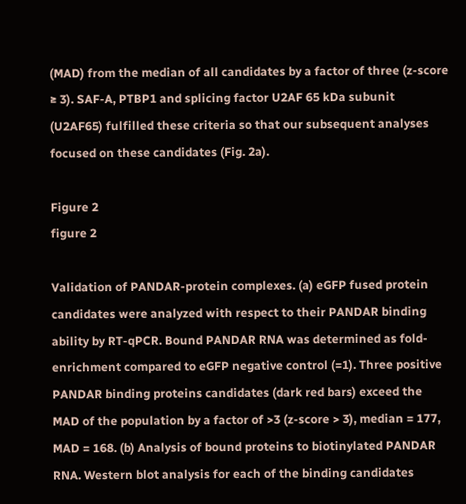(MAD) from the median of all candidates by a factor of three (z-score ≥ 3). SAF-A, PTBP1 and splicing factor U2AF 65 kDa subunit (U2AF65) fulfilled these criteria so that our subsequent analyses focused on these candidates (Fig. 2a).

Figure 2
figure 2

Validation of PANDAR-protein complexes. (a) eGFP fused protein candidates were analyzed with respect to their PANDAR binding ability by RT-qPCR. Bound PANDAR RNA was determined as fold-enrichment compared to eGFP negative control (=1). Three positive PANDAR binding proteins candidates (dark red bars) exceed the MAD of the population by a factor of >3 (z-score > 3), median = 177, MAD = 168. (b) Analysis of bound proteins to biotinylated PANDAR RNA. Western blot analysis for each of the binding candidates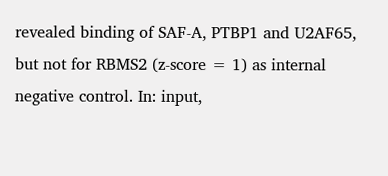revealed binding of SAF-A, PTBP1 and U2AF65, but not for RBMS2 (z-score = 1) as internal negative control. In: input,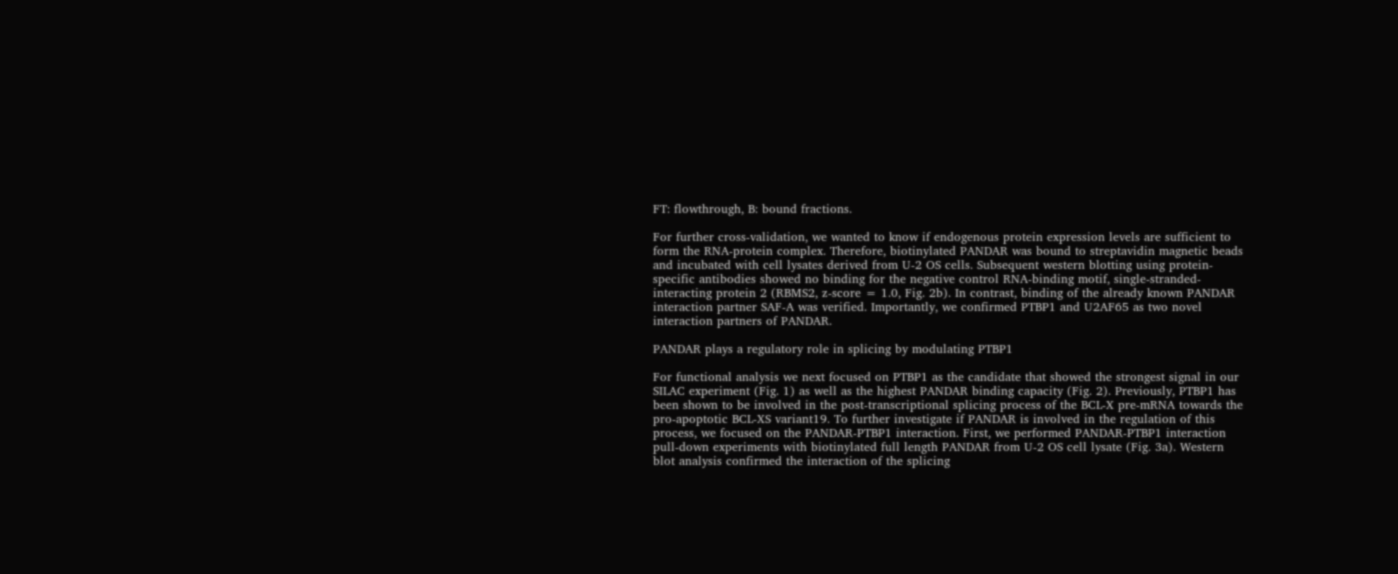FT: flowthrough, B: bound fractions.

For further cross-validation, we wanted to know if endogenous protein expression levels are sufficient to form the RNA-protein complex. Therefore, biotinylated PANDAR was bound to streptavidin magnetic beads and incubated with cell lysates derived from U-2 OS cells. Subsequent western blotting using protein-specific antibodies showed no binding for the negative control RNA-binding motif, single-stranded-interacting protein 2 (RBMS2, z-score = 1.0, Fig. 2b). In contrast, binding of the already known PANDAR interaction partner SAF-A was verified. Importantly, we confirmed PTBP1 and U2AF65 as two novel interaction partners of PANDAR.

PANDAR plays a regulatory role in splicing by modulating PTBP1

For functional analysis we next focused on PTBP1 as the candidate that showed the strongest signal in our SILAC experiment (Fig. 1) as well as the highest PANDAR binding capacity (Fig. 2). Previously, PTBP1 has been shown to be involved in the post-transcriptional splicing process of the BCL-X pre-mRNA towards the pro-apoptotic BCL-XS variant19. To further investigate if PANDAR is involved in the regulation of this process, we focused on the PANDAR-PTBP1 interaction. First, we performed PANDAR-PTBP1 interaction pull-down experiments with biotinylated full length PANDAR from U-2 OS cell lysate (Fig. 3a). Western blot analysis confirmed the interaction of the splicing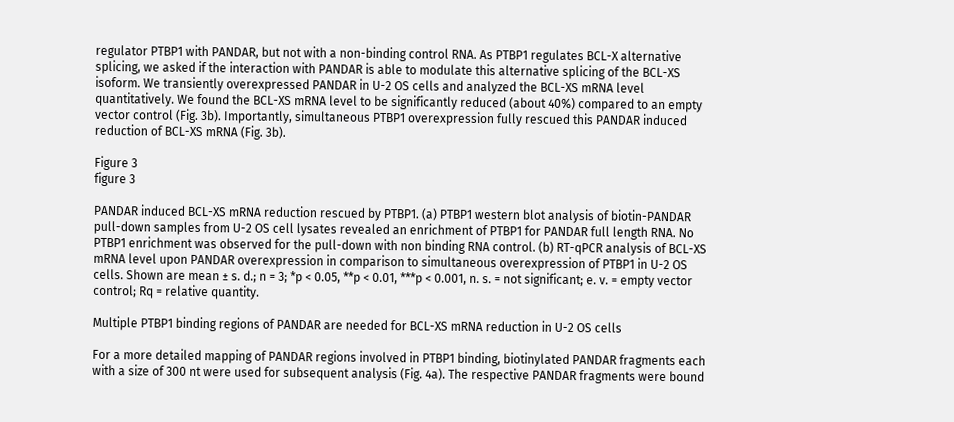regulator PTBP1 with PANDAR, but not with a non-binding control RNA. As PTBP1 regulates BCL-X alternative splicing, we asked if the interaction with PANDAR is able to modulate this alternative splicing of the BCL-XS isoform. We transiently overexpressed PANDAR in U-2 OS cells and analyzed the BCL-XS mRNA level quantitatively. We found the BCL-XS mRNA level to be significantly reduced (about 40%) compared to an empty vector control (Fig. 3b). Importantly, simultaneous PTBP1 overexpression fully rescued this PANDAR induced reduction of BCL-XS mRNA (Fig. 3b).

Figure 3
figure 3

PANDAR induced BCL-XS mRNA reduction rescued by PTBP1. (a) PTBP1 western blot analysis of biotin-PANDAR pull-down samples from U-2 OS cell lysates revealed an enrichment of PTBP1 for PANDAR full length RNA. No PTBP1 enrichment was observed for the pull-down with non binding RNA control. (b) RT-qPCR analysis of BCL-XS mRNA level upon PANDAR overexpression in comparison to simultaneous overexpression of PTBP1 in U-2 OS cells. Shown are mean ± s. d.; n = 3; *p < 0.05, **p < 0.01, ***p < 0.001, n. s. = not significant; e. v. = empty vector control; Rq = relative quantity.

Multiple PTBP1 binding regions of PANDAR are needed for BCL-XS mRNA reduction in U-2 OS cells

For a more detailed mapping of PANDAR regions involved in PTBP1 binding, biotinylated PANDAR fragments each with a size of 300 nt were used for subsequent analysis (Fig. 4a). The respective PANDAR fragments were bound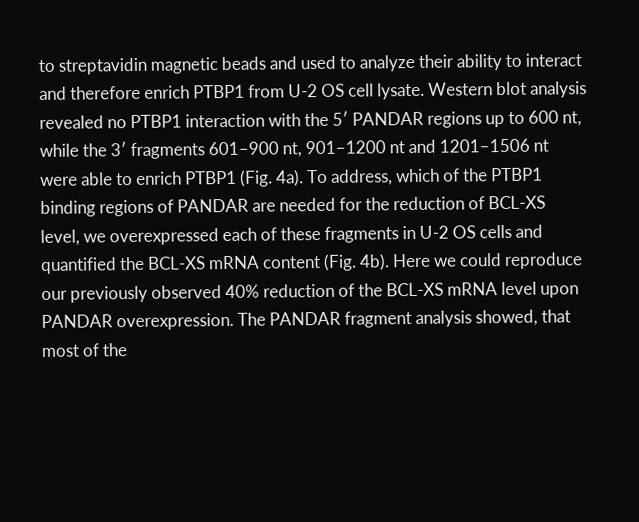to streptavidin magnetic beads and used to analyze their ability to interact and therefore enrich PTBP1 from U-2 OS cell lysate. Western blot analysis revealed no PTBP1 interaction with the 5′ PANDAR regions up to 600 nt, while the 3′ fragments 601–900 nt, 901–1200 nt and 1201–1506 nt were able to enrich PTBP1 (Fig. 4a). To address, which of the PTBP1 binding regions of PANDAR are needed for the reduction of BCL-XS level, we overexpressed each of these fragments in U-2 OS cells and quantified the BCL-XS mRNA content (Fig. 4b). Here we could reproduce our previously observed 40% reduction of the BCL-XS mRNA level upon PANDAR overexpression. The PANDAR fragment analysis showed, that most of the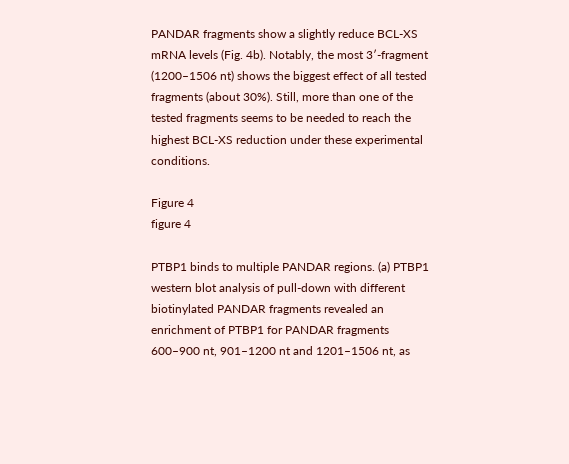PANDAR fragments show a slightly reduce BCL-XS mRNA levels (Fig. 4b). Notably, the most 3′-fragment (1200–1506 nt) shows the biggest effect of all tested fragments (about 30%). Still, more than one of the tested fragments seems to be needed to reach the highest BCL-XS reduction under these experimental conditions.

Figure 4
figure 4

PTBP1 binds to multiple PANDAR regions. (a) PTBP1 western blot analysis of pull-down with different biotinylated PANDAR fragments revealed an enrichment of PTBP1 for PANDAR fragments 600–900 nt, 901–1200 nt and 1201–1506 nt, as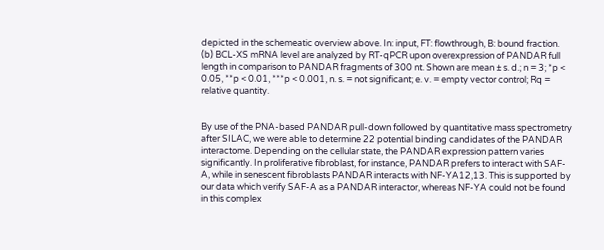depicted in the schemeatic overview above. In: input, FT: flowthrough, B: bound fraction. (b) BCL-XS mRNA level are analyzed by RT-qPCR upon overexpression of PANDAR full length in comparison to PANDAR fragments of 300 nt. Shown are mean ± s. d.; n = 3; *p < 0.05, **p < 0.01, ***p < 0.001, n. s. = not significant; e. v. = empty vector control; Rq = relative quantity.


By use of the PNA-based PANDAR pull-down followed by quantitative mass spectrometry after SILAC, we were able to determine 22 potential binding candidates of the PANDAR interactome. Depending on the cellular state, the PANDAR expression pattern varies significantly. In proliferative fibroblast, for instance, PANDAR prefers to interact with SAF-A, while in senescent fibroblasts PANDAR interacts with NF-YA12,13. This is supported by our data which verify SAF-A as a PANDAR interactor, whereas NF-YA could not be found in this complex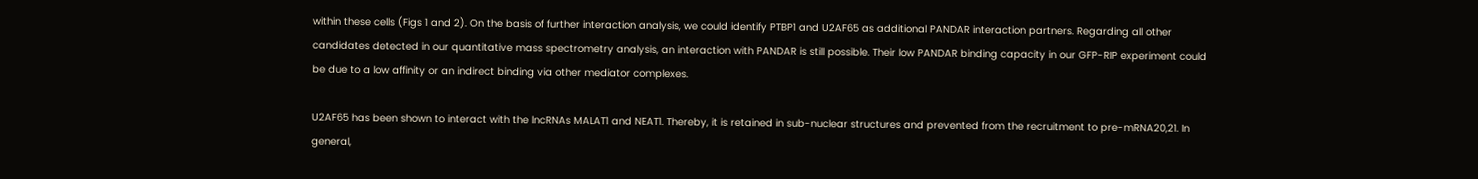within these cells (Figs 1 and 2). On the basis of further interaction analysis, we could identify PTBP1 and U2AF65 as additional PANDAR interaction partners. Regarding all other candidates detected in our quantitative mass spectrometry analysis, an interaction with PANDAR is still possible. Their low PANDAR binding capacity in our GFP-RIP experiment could be due to a low affinity or an indirect binding via other mediator complexes.

U2AF65 has been shown to interact with the lncRNAs MALAT1 and NEAT1. Thereby, it is retained in sub-nuclear structures and prevented from the recruitment to pre-mRNA20,21. In general,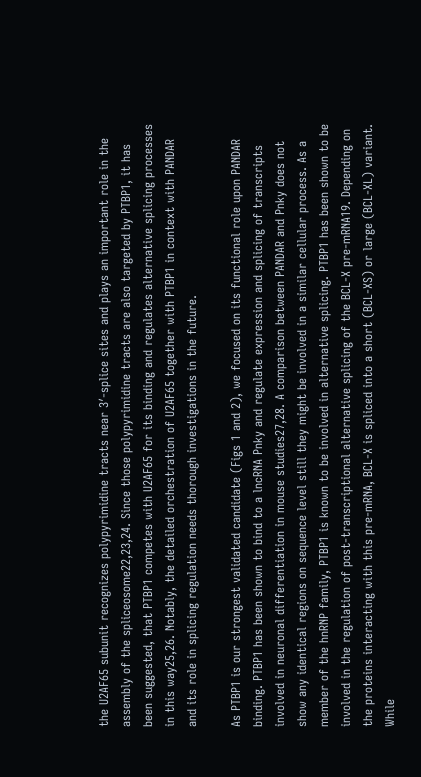the U2AF65 subunit recognizes polypyrimidine tracts near 3′-splice sites and plays an important role in the assembly of the spliceosome22,23,24. Since those polypyrimidine tracts are also targeted by PTBP1, it has been suggested, that PTBP1 competes with U2AF65 for its binding and regulates alternative splicing processes in this way25,26. Notably, the detailed orchestration of U2AF65 together with PTBP1 in context with PANDAR and its role in splicing regulation needs thorough investigations in the future.

As PTBP1 is our strongest validated candidate (Figs 1 and 2), we focused on its functional role upon PANDAR binding. PTBP1 has been shown to bind to a lncRNA Pnky and regulate expression and splicing of transcripts involved in neuronal differentiation in mouse studies27,28. A comparison between PANDAR and Pnky does not show any identical regions on sequence level still they might be involved in a similar cellular process. As a member of the hnRNP family, PTBP1 is known to be involved in alternative splicing. PTBP1 has been shown to be involved in the regulation of post-transcriptional alternative splicing of the BCL-X pre-mRNA19. Depending on the proteins interacting with this pre-mRNA, BCL-X is spliced into a short (BCL-XS) or large (BCL-XL) variant. While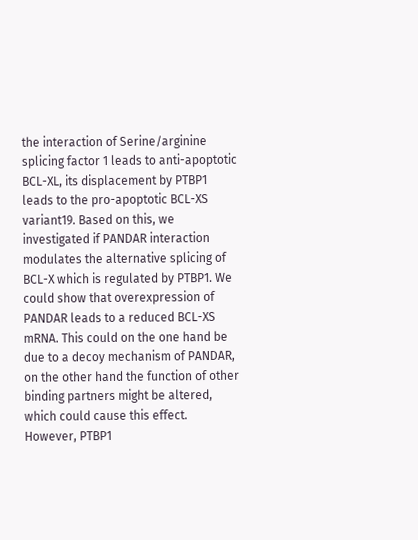the interaction of Serine/arginine splicing factor 1 leads to anti-apoptotic BCL-XL, its displacement by PTBP1 leads to the pro-apoptotic BCL-XS variant19. Based on this, we investigated if PANDAR interaction modulates the alternative splicing of BCL-X which is regulated by PTBP1. We could show that overexpression of PANDAR leads to a reduced BCL-XS mRNA. This could on the one hand be due to a decoy mechanism of PANDAR, on the other hand the function of other binding partners might be altered, which could cause this effect. However, PTBP1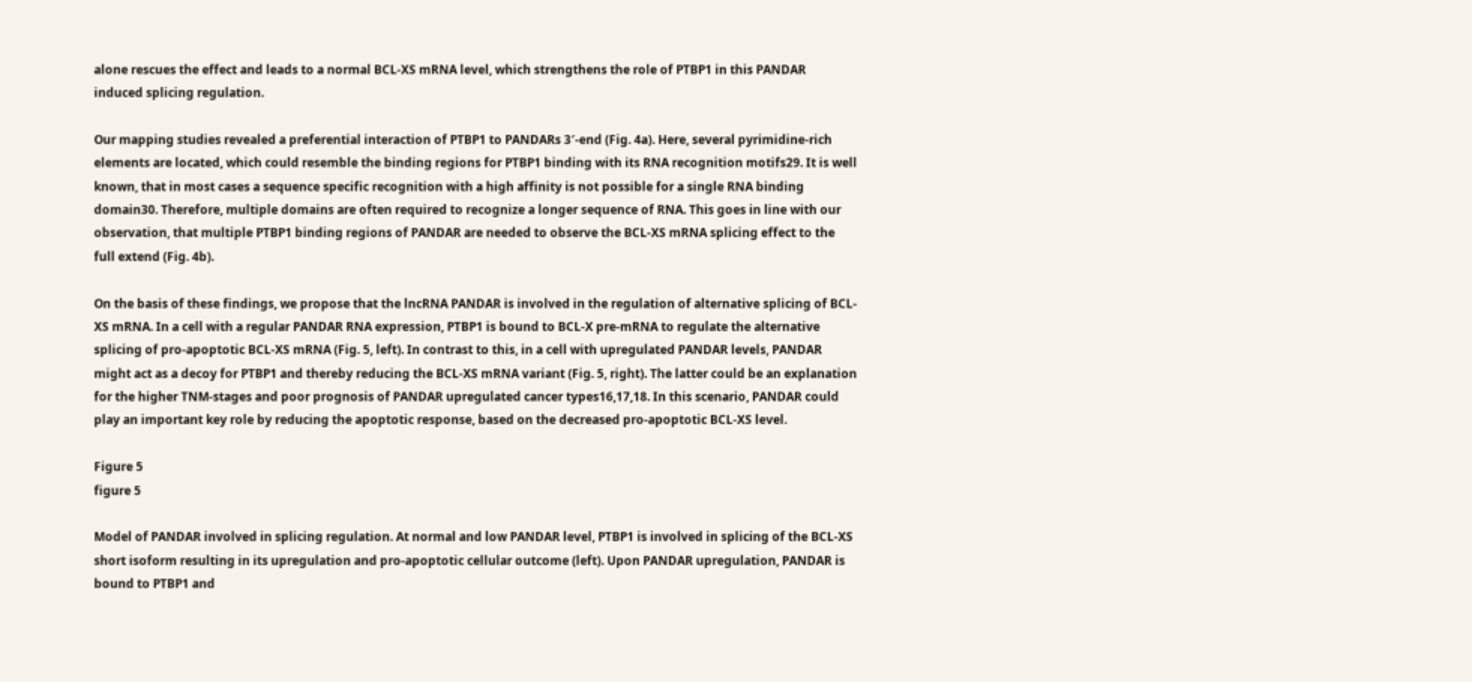alone rescues the effect and leads to a normal BCL-XS mRNA level, which strengthens the role of PTBP1 in this PANDAR induced splicing regulation.

Our mapping studies revealed a preferential interaction of PTBP1 to PANDARs 3′-end (Fig. 4a). Here, several pyrimidine-rich elements are located, which could resemble the binding regions for PTBP1 binding with its RNA recognition motifs29. It is well known, that in most cases a sequence specific recognition with a high affinity is not possible for a single RNA binding domain30. Therefore, multiple domains are often required to recognize a longer sequence of RNA. This goes in line with our observation, that multiple PTBP1 binding regions of PANDAR are needed to observe the BCL-XS mRNA splicing effect to the full extend (Fig. 4b).

On the basis of these findings, we propose that the lncRNA PANDAR is involved in the regulation of alternative splicing of BCL-XS mRNA. In a cell with a regular PANDAR RNA expression, PTBP1 is bound to BCL-X pre-mRNA to regulate the alternative splicing of pro-apoptotic BCL-XS mRNA (Fig. 5, left). In contrast to this, in a cell with upregulated PANDAR levels, PANDAR might act as a decoy for PTBP1 and thereby reducing the BCL-XS mRNA variant (Fig. 5, right). The latter could be an explanation for the higher TNM-stages and poor prognosis of PANDAR upregulated cancer types16,17,18. In this scenario, PANDAR could play an important key role by reducing the apoptotic response, based on the decreased pro-apoptotic BCL-XS level.

Figure 5
figure 5

Model of PANDAR involved in splicing regulation. At normal and low PANDAR level, PTBP1 is involved in splicing of the BCL-XS short isoform resulting in its upregulation and pro-apoptotic cellular outcome (left). Upon PANDAR upregulation, PANDAR is bound to PTBP1 and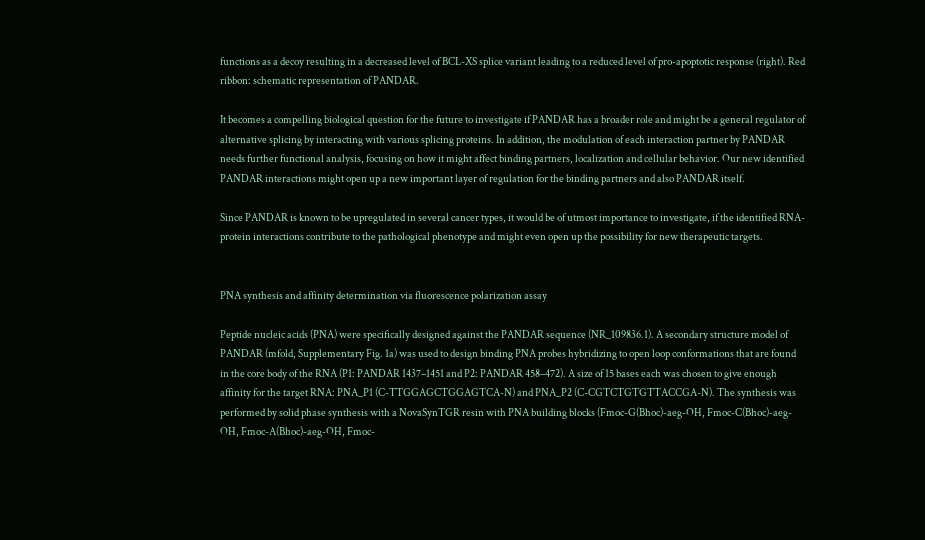functions as a decoy resulting in a decreased level of BCL-XS splice variant leading to a reduced level of pro-apoptotic response (right). Red ribbon: schematic representation of PANDAR.

It becomes a compelling biological question for the future to investigate if PANDAR has a broader role and might be a general regulator of alternative splicing by interacting with various splicing proteins. In addition, the modulation of each interaction partner by PANDAR needs further functional analysis, focusing on how it might affect binding partners, localization and cellular behavior. Our new identified PANDAR interactions might open up a new important layer of regulation for the binding partners and also PANDAR itself.

Since PANDAR is known to be upregulated in several cancer types, it would be of utmost importance to investigate, if the identified RNA-protein interactions contribute to the pathological phenotype and might even open up the possibility for new therapeutic targets.


PNA synthesis and affinity determination via fluorescence polarization assay

Peptide nucleic acids (PNA) were specifically designed against the PANDAR sequence (NR_109836.1). A secondary structure model of PANDAR (mfold, Supplementary Fig. 1a) was used to design binding PNA probes hybridizing to open loop conformations that are found in the core body of the RNA (P1: PANDAR 1437–1451 and P2: PANDAR 458–472). A size of 15 bases each was chosen to give enough affinity for the target RNA: PNA_P1 (C-TTGGAGCTGGAGTCA-N) and PNA_P2 (C-CGTCTGTGTTACCGA-N). The synthesis was performed by solid phase synthesis with a NovaSynTGR resin with PNA building blocks (Fmoc-G(Bhoc)-aeg-OH, Fmoc-C(Bhoc)-aeg-OH, Fmoc-A(Bhoc)-aeg-OH, Fmoc-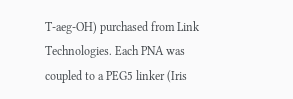T-aeg-OH) purchased from Link Technologies. Each PNA was coupled to a PEG5 linker (Iris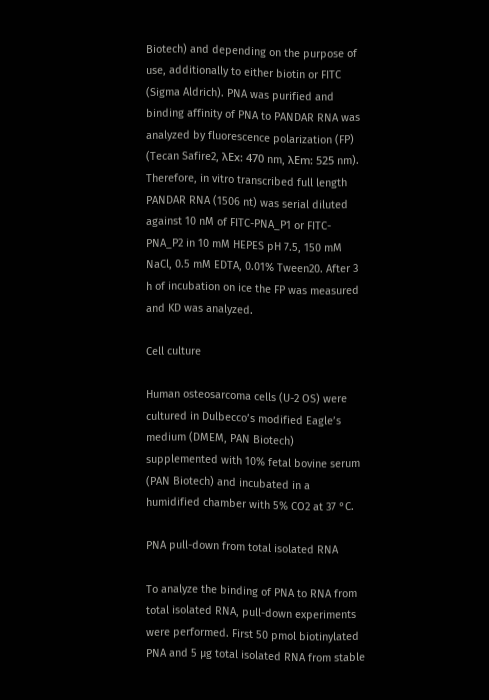Biotech) and depending on the purpose of use, additionally to either biotin or FITC (Sigma Aldrich). PNA was purified and binding affinity of PNA to PANDAR RNA was analyzed by fluorescence polarization (FP) (Tecan Safire2, λEx: 470 nm, λEm: 525 nm). Therefore, in vitro transcribed full length PANDAR RNA (1506 nt) was serial diluted against 10 nM of FITC-PNA_P1 or FITC-PNA_P2 in 10 mM HEPES pH 7.5, 150 mM NaCl, 0.5 mM EDTA, 0.01% Tween20. After 3 h of incubation on ice the FP was measured and KD was analyzed.

Cell culture

Human osteosarcoma cells (U-2 OS) were cultured in Dulbecco’s modified Eagle’s medium (DMEM, PAN Biotech) supplemented with 10% fetal bovine serum (PAN Biotech) and incubated in a humidified chamber with 5% CO2 at 37 °C.

PNA pull-down from total isolated RNA

To analyze the binding of PNA to RNA from total isolated RNA, pull-down experiments were performed. First 50 pmol biotinylated PNA and 5 µg total isolated RNA from stable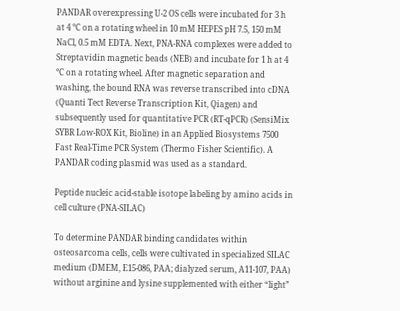PANDAR overexpressing U-2 OS cells were incubated for 3 h at 4 °C on a rotating wheel in 10 mM HEPES pH 7.5, 150 mM NaCl, 0.5 mM EDTA. Next, PNA-RNA complexes were added to Streptavidin magnetic beads (NEB) and incubate for 1 h at 4 °C on a rotating wheel. After magnetic separation and washing, the bound RNA was reverse transcribed into cDNA (Quanti Tect Reverse Transcription Kit, Qiagen) and subsequently used for quantitative PCR (RT-qPCR) (SensiMix SYBR Low-ROX Kit, Bioline) in an Applied Biosystems 7500 Fast Real-Time PCR System (Thermo Fisher Scientific). A PANDAR coding plasmid was used as a standard.

Peptide nucleic acid-stable isotope labeling by amino acids in cell culture (PNA-SILAC)

To determine PANDAR binding candidates within osteosarcoma cells, cells were cultivated in specialized SILAC medium (DMEM, E15-086, PAA; dialyzed serum, A11-107, PAA) without arginine and lysine supplemented with either “light”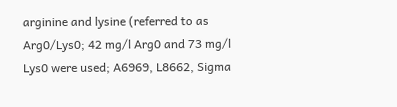arginine and lysine (referred to as Arg0/Lys0; 42 mg/l Arg0 and 73 mg/l Lys0 were used; A6969, L8662, Sigma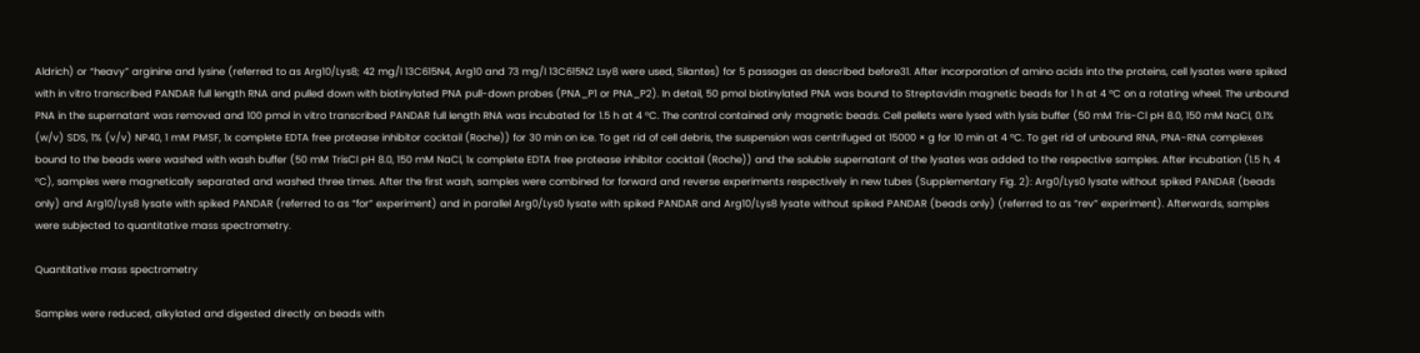Aldrich) or “heavy” arginine and lysine (referred to as Arg10/Lys8; 42 mg/l 13C615N4, Arg10 and 73 mg/l 13C615N2 Lsy8 were used, Silantes) for 5 passages as described before31. After incorporation of amino acids into the proteins, cell lysates were spiked with in vitro transcribed PANDAR full length RNA and pulled down with biotinylated PNA pull-down probes (PNA_P1 or PNA_P2). In detail, 50 pmol biotinylated PNA was bound to Streptavidin magnetic beads for 1 h at 4 °C on a rotating wheel. The unbound PNA in the supernatant was removed and 100 pmol in vitro transcribed PANDAR full length RNA was incubated for 1.5 h at 4 °C. The control contained only magnetic beads. Cell pellets were lysed with lysis buffer (50 mM Tris-Cl pH 8.0, 150 mM NaCl, 0.1% (w/v) SDS, 1% (v/v) NP40, 1 mM PMSF, 1x complete EDTA free protease inhibitor cocktail (Roche)) for 30 min on ice. To get rid of cell debris, the suspension was centrifuged at 15000 × g for 10 min at 4 °C. To get rid of unbound RNA, PNA-RNA complexes bound to the beads were washed with wash buffer (50 mM TrisCl pH 8.0, 150 mM NaCl, 1x complete EDTA free protease inhibitor cocktail (Roche)) and the soluble supernatant of the lysates was added to the respective samples. After incubation (1.5 h, 4 °C), samples were magnetically separated and washed three times. After the first wash, samples were combined for forward and reverse experiments respectively in new tubes (Supplementary Fig. 2): Arg0/Lys0 lysate without spiked PANDAR (beads only) and Arg10/Lys8 lysate with spiked PANDAR (referred to as “for” experiment) and in parallel Arg0/Lys0 lysate with spiked PANDAR and Arg10/Lys8 lysate without spiked PANDAR (beads only) (referred to as “rev” experiment). Afterwards, samples were subjected to quantitative mass spectrometry.

Quantitative mass spectrometry

Samples were reduced, alkylated and digested directly on beads with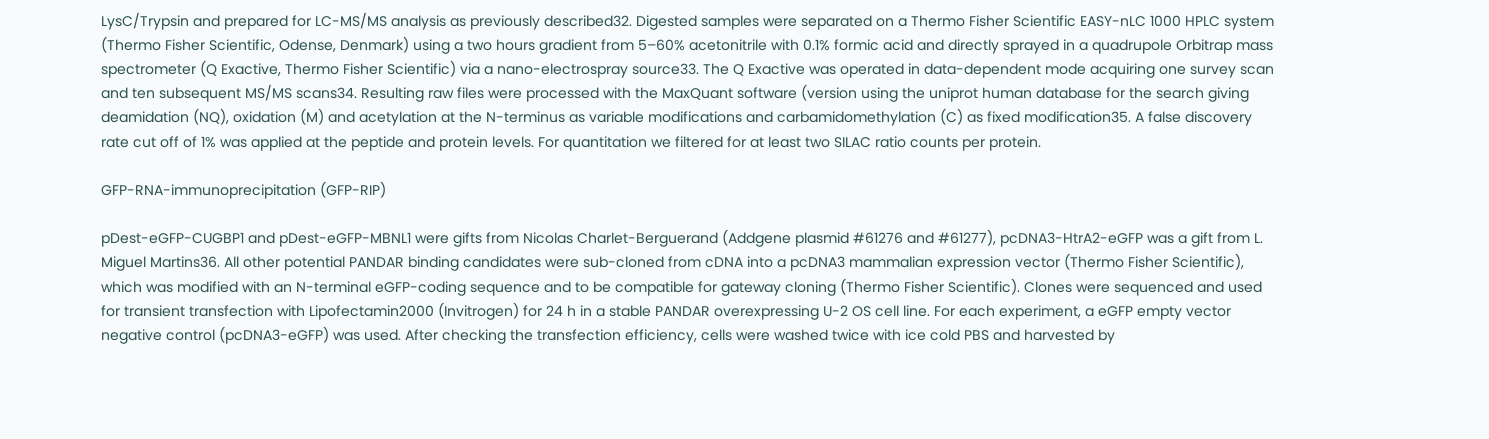LysC/Trypsin and prepared for LC-MS/MS analysis as previously described32. Digested samples were separated on a Thermo Fisher Scientific EASY-nLC 1000 HPLC system (Thermo Fisher Scientific, Odense, Denmark) using a two hours gradient from 5–60% acetonitrile with 0.1% formic acid and directly sprayed in a quadrupole Orbitrap mass spectrometer (Q Exactive, Thermo Fisher Scientific) via a nano-electrospray source33. The Q Exactive was operated in data-dependent mode acquiring one survey scan and ten subsequent MS/MS scans34. Resulting raw files were processed with the MaxQuant software (version using the uniprot human database for the search giving deamidation (NQ), oxidation (M) and acetylation at the N-terminus as variable modifications and carbamidomethylation (C) as fixed modification35. A false discovery rate cut off of 1% was applied at the peptide and protein levels. For quantitation we filtered for at least two SILAC ratio counts per protein.

GFP-RNA-immunoprecipitation (GFP-RIP)

pDest-eGFP-CUGBP1 and pDest-eGFP-MBNL1 were gifts from Nicolas Charlet-Berguerand (Addgene plasmid #61276 and #61277), pcDNA3-HtrA2-eGFP was a gift from L. Miguel Martins36. All other potential PANDAR binding candidates were sub-cloned from cDNA into a pcDNA3 mammalian expression vector (Thermo Fisher Scientific), which was modified with an N-terminal eGFP-coding sequence and to be compatible for gateway cloning (Thermo Fisher Scientific). Clones were sequenced and used for transient transfection with Lipofectamin2000 (Invitrogen) for 24 h in a stable PANDAR overexpressing U-2 OS cell line. For each experiment, a eGFP empty vector negative control (pcDNA3-eGFP) was used. After checking the transfection efficiency, cells were washed twice with ice cold PBS and harvested by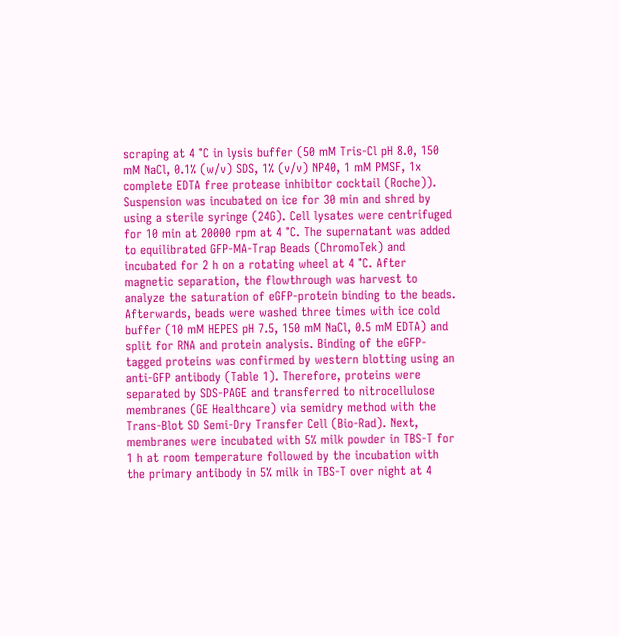scraping at 4 °C in lysis buffer (50 mM Tris-Cl pH 8.0, 150 mM NaCl, 0.1% (w/v) SDS, 1% (v/v) NP40, 1 mM PMSF, 1x complete EDTA free protease inhibitor cocktail (Roche)). Suspension was incubated on ice for 30 min and shred by using a sterile syringe (24G). Cell lysates were centrifuged for 10 min at 20000 rpm at 4 °C. The supernatant was added to equilibrated GFP-MA-Trap Beads (ChromoTek) and incubated for 2 h on a rotating wheel at 4 °C. After magnetic separation, the flowthrough was harvest to analyze the saturation of eGFP-protein binding to the beads. Afterwards, beads were washed three times with ice cold buffer (10 mM HEPES pH 7.5, 150 mM NaCl, 0.5 mM EDTA) and split for RNA and protein analysis. Binding of the eGFP-tagged proteins was confirmed by western blotting using an anti-GFP antibody (Table 1). Therefore, proteins were separated by SDS-PAGE and transferred to nitrocellulose membranes (GE Healthcare) via semidry method with the Trans-Blot SD Semi-Dry Transfer Cell (Bio-Rad). Next, membranes were incubated with 5% milk powder in TBS-T for 1 h at room temperature followed by the incubation with the primary antibody in 5% milk in TBS-T over night at 4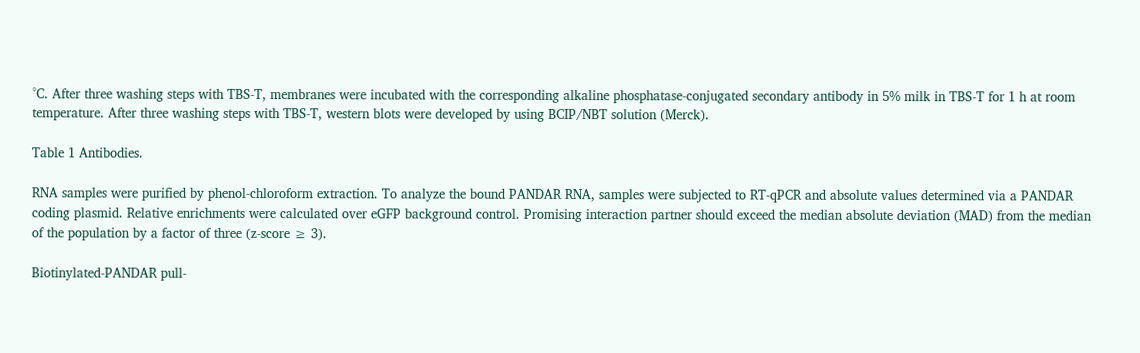°C. After three washing steps with TBS-T, membranes were incubated with the corresponding alkaline phosphatase-conjugated secondary antibody in 5% milk in TBS-T for 1 h at room temperature. After three washing steps with TBS-T, western blots were developed by using BCIP/NBT solution (Merck).

Table 1 Antibodies.

RNA samples were purified by phenol-chloroform extraction. To analyze the bound PANDAR RNA, samples were subjected to RT-qPCR and absolute values determined via a PANDAR coding plasmid. Relative enrichments were calculated over eGFP background control. Promising interaction partner should exceed the median absolute deviation (MAD) from the median of the population by a factor of three (z-score ≥ 3).

Biotinylated-PANDAR pull-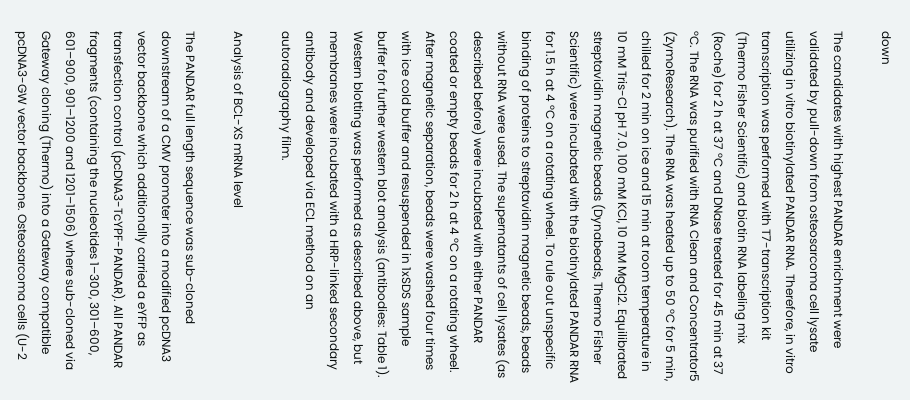down

The candidates with highest PANDAR enrichment were validated by pull-down from osteosarcoma cell lysate utilizing in vitro biotinylated PANDAR RNA. Therefore, in vitro transcription was performed with T7-transcription kit (Thermo Fisher Scientific) and biotin RNA labeling mix (Roche) for 2 h at 37 °C and DNase treated for 45 min at 37 °C. The RNA was purified with RNA Clean and Concentrator5 (ZymoResearch). The RNA was heated up to 50 °C for 5 min, chilled for 2 min on ice and 15 min at room temperature in 10 mM Tris-Cl pH 7.0, 100 mM KCl, 10 mM MgCl2. Equilibrated streptavidin magnetic beads (Dynabeads, Thermo Fisher Scientific) were incubated with the biotinylated PANDAR RNA for 1.5 h at 4 °C on a rotating wheel. To rule out unspecific binding of proteins to streptavidin magnetic beads, beads without RNA were used. The supernatants of cell lysates (as described before) were incubated with either PANDAR coated or empty beads for 2 h at 4 °C on a rotating wheel. After magnetic separation, beads were washed four times with ice cold buffer and resuspended in 1xSDS sample buffer for further western blot analysis (antibodies: Table 1). Western blotting was performed as described above, but membranes were incubated with a HRP-linked secondary antibody and developed via ECL method on an autoradiography film.

Analysis of BCL-XS mRNA level

The PANDAR full length sequence was sub-cloned downstream of a CMV promoter into a modified pcDNA3 vector backbone which additionally carried a eYFP as transfection control (pcDNA3-TcYPF-PANDAR). All PANDAR fragments (containing the nucleotides 1–300, 301–600, 601–900, 901–1200 and 1201–1506) where sub-cloned via Gateway cloning (Thermo) into a Gateway compatible pcDNA3-GW vector backbone. Osteosarcoma cells (U-2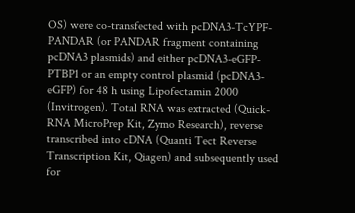OS) were co-transfected with pcDNA3-TcYPF-PANDAR (or PANDAR fragment containing pcDNA3 plasmids) and either pcDNA3-eGFP-PTBP1 or an empty control plasmid (pcDNA3-eGFP) for 48 h using Lipofectamin 2000 (Invitrogen). Total RNA was extracted (Quick-RNA MicroPrep Kit, Zymo Research), reverse transcribed into cDNA (Quanti Tect Reverse Transcription Kit, Qiagen) and subsequently used for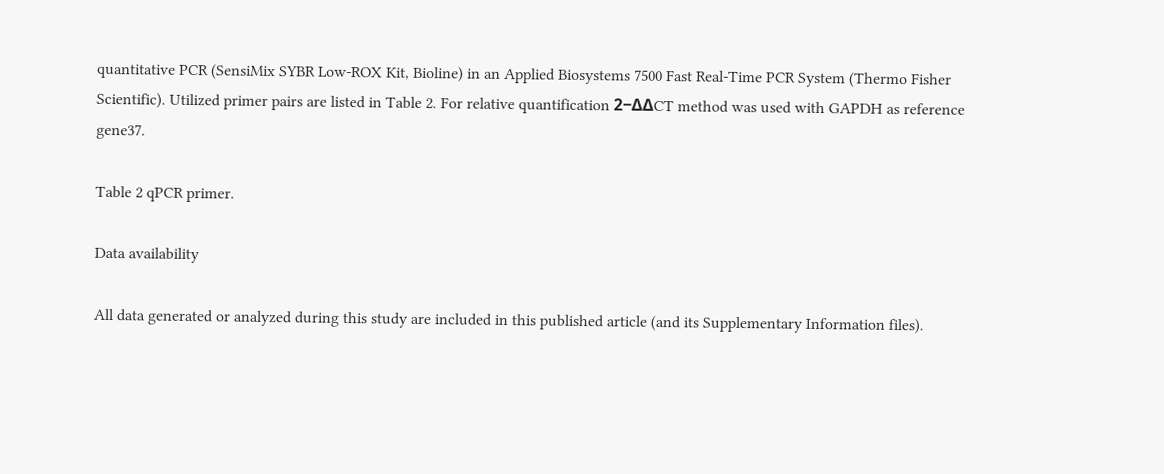quantitative PCR (SensiMix SYBR Low-ROX Kit, Bioline) in an Applied Biosystems 7500 Fast Real-Time PCR System (Thermo Fisher Scientific). Utilized primer pairs are listed in Table 2. For relative quantification 2−ΔΔCT method was used with GAPDH as reference gene37.

Table 2 qPCR primer.

Data availability

All data generated or analyzed during this study are included in this published article (and its Supplementary Information files).